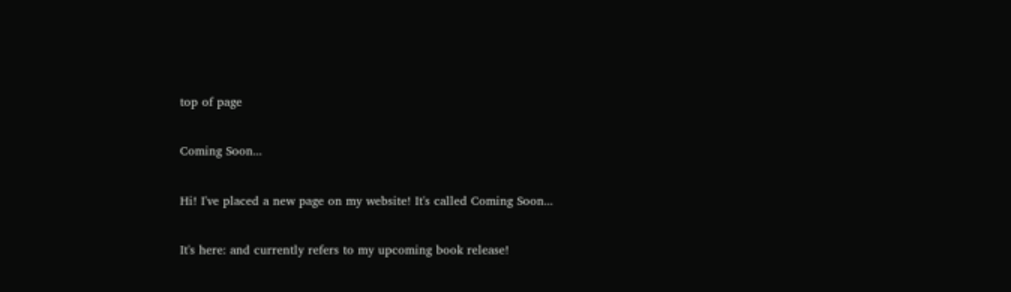top of page

Coming Soon...

Hi! I've placed a new page on my website! It's called Coming Soon...

It's here: and currently refers to my upcoming book release!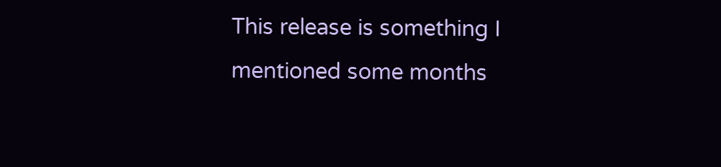This release is something I mentioned some months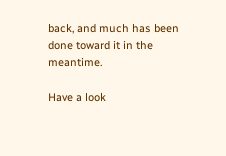back, and much has been done toward it in the meantime.

Have a look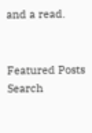and a read.


Featured Posts
Search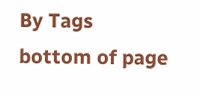By Tags
bottom of page